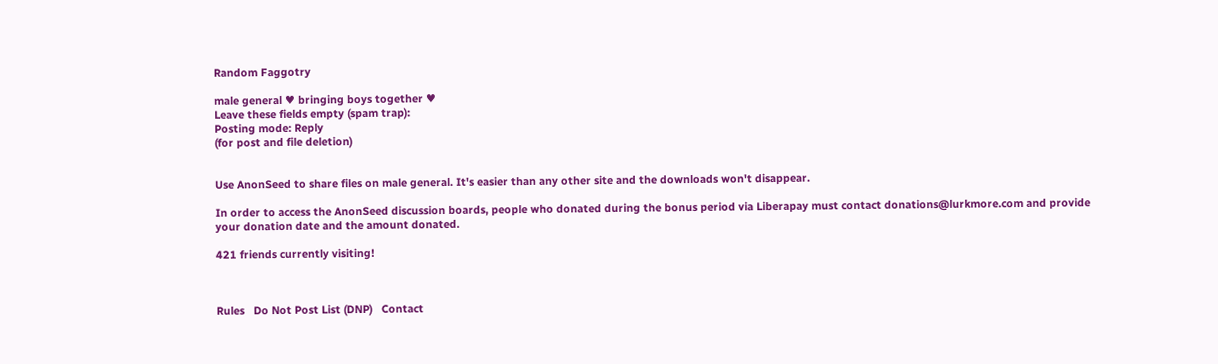Random Faggotry

male general ♥ bringing boys together ♥
Leave these fields empty (spam trap):
Posting mode: Reply
(for post and file deletion)


Use AnonSeed to share files on male general. It's easier than any other site and the downloads won't disappear.

In order to access the AnonSeed discussion boards, people who donated during the bonus period via Liberapay must contact donations@lurkmore.com and provide your donation date and the amount donated.

421 friends currently visiting!



Rules   Do Not Post List (DNP)   Contact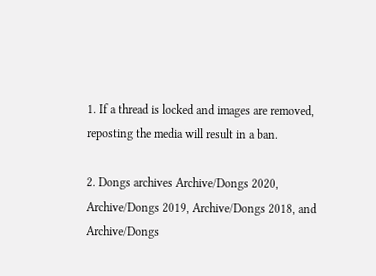1. If a thread is locked and images are removed, reposting the media will result in a ban.

2. Dongs archives Archive/Dongs 2020, Archive/Dongs 2019, Archive/Dongs 2018, and Archive/Dongs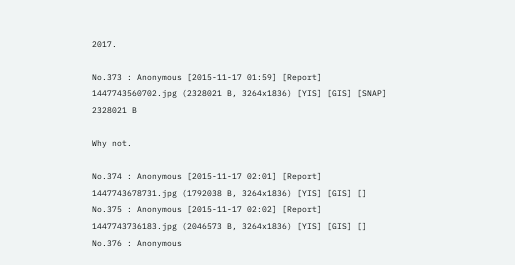2017.

No.373 : Anonymous [2015-11-17 01:59] [Report] 1447743560702.jpg (2328021 B, 3264x1836) [YIS] [GIS] [SNAP]
2328021 B

Why not.

No.374 : Anonymous [2015-11-17 02:01] [Report] 1447743678731.jpg (1792038 B, 3264x1836) [YIS] [GIS] []
No.375 : Anonymous [2015-11-17 02:02] [Report] 1447743736183.jpg (2046573 B, 3264x1836) [YIS] [GIS] []
No.376 : Anonymous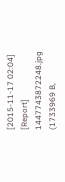[2015-11-17 02:04] [Report] 1447743872248.jpg (1733969 B,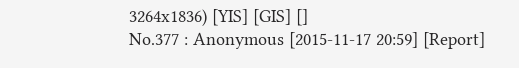3264x1836) [YIS] [GIS] []
No.377 : Anonymous [2015-11-17 20:59] [Report]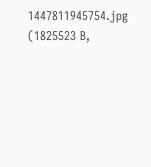1447811945754.jpg (1825523 B,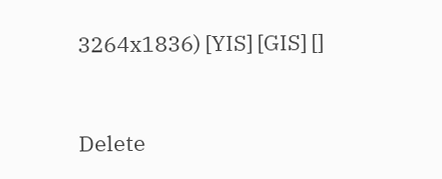3264x1836) [YIS] [GIS] []


Delete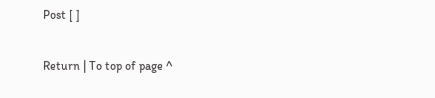Post [ ]

Return | To top of page ^